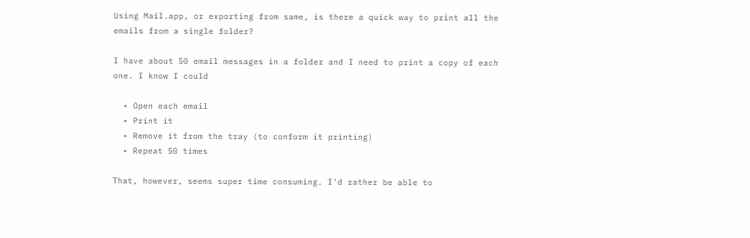Using Mail.app, or exporting from same, is there a quick way to print all the emails from a single folder?

I have about 50 email messages in a folder and I need to print a copy of each one. I know I could

  • Open each email
  • Print it
  • Remove it from the tray (to conform it printing)
  • Repeat 50 times

That, however, seems super time consuming. I'd rather be able to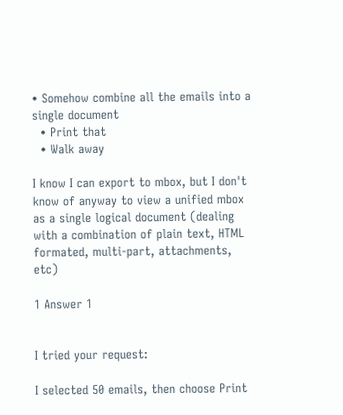• Somehow combine all the emails into a single document
  • Print that
  • Walk away

I know I can export to mbox, but I don't know of anyway to view a unified mbox as a single logical document (dealing with a combination of plain text, HTML formated, multi-part, attachments, etc)

1 Answer 1


I tried your request:

I selected 50 emails, then choose Print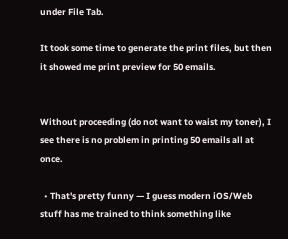under File Tab.

It took some time to generate the print files, but then it showed me print preview for 50 emails.


Without proceeding (do not want to waist my toner), I see there is no problem in printing 50 emails all at once.

  • That's pretty funny — I guess modern iOS/Web stuff has me trained to think something like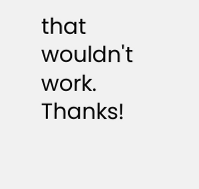that wouldn't work. Thanks!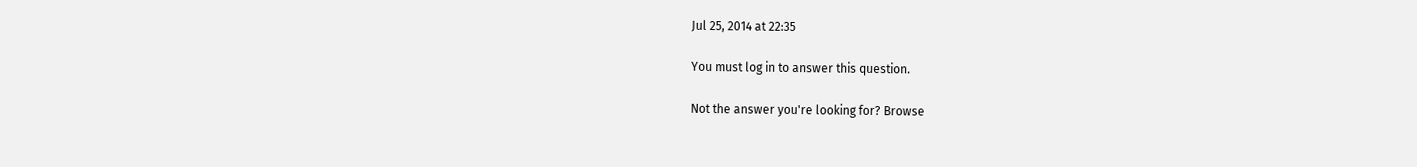Jul 25, 2014 at 22:35

You must log in to answer this question.

Not the answer you're looking for? Browse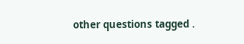other questions tagged .